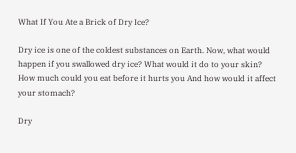What If You Ate a Brick of Dry Ice?

Dry ice is one of the coldest substances on Earth. Now, what would happen if you swallowed dry ice? What would it do to your skin? How much could you eat before it hurts you And how would it affect your stomach?

Dry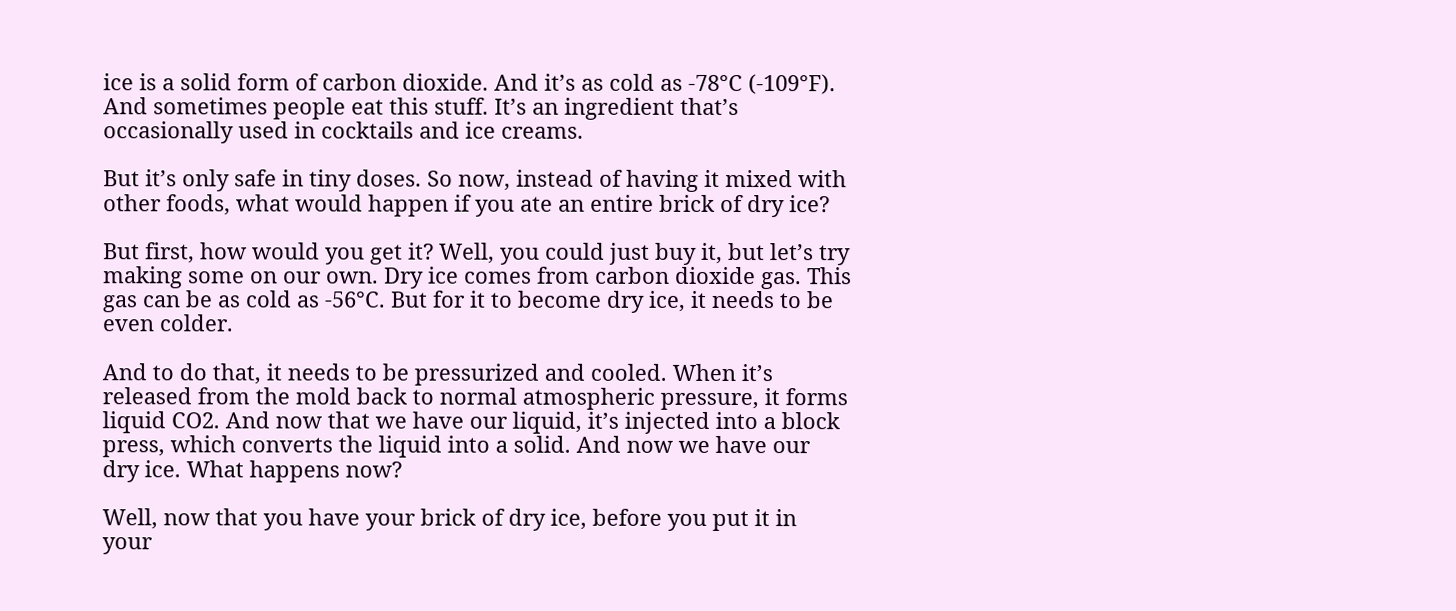ice is a solid form of carbon dioxide. And it’s as cold as -78°C (-109°F). And sometimes people eat this stuff. It’s an ingredient that’s occasionally used in cocktails and ice creams.

But it’s only safe in tiny doses. So now, instead of having it mixed with other foods, what would happen if you ate an entire brick of dry ice?

But first, how would you get it? Well, you could just buy it, but let’s try making some on our own. Dry ice comes from carbon dioxide gas. This gas can be as cold as -56°C. But for it to become dry ice, it needs to be even colder.

And to do that, it needs to be pressurized and cooled. When it’s released from the mold back to normal atmospheric pressure, it forms liquid CO2. And now that we have our liquid, it’s injected into a block press, which converts the liquid into a solid. And now we have our dry ice. What happens now?

Well, now that you have your brick of dry ice, before you put it in your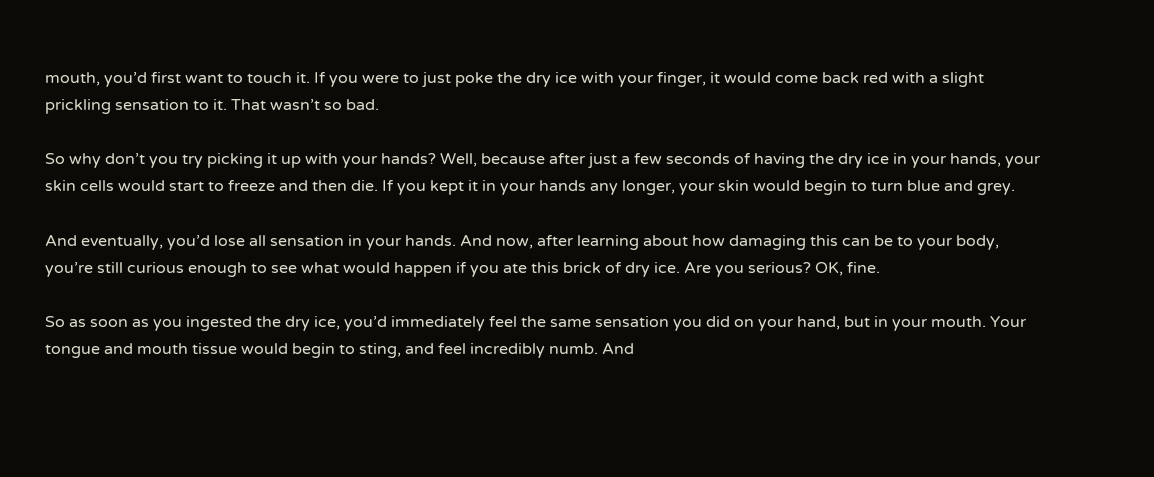mouth, you’d first want to touch it. If you were to just poke the dry ice with your finger, it would come back red with a slight prickling sensation to it. That wasn’t so bad.

So why don’t you try picking it up with your hands? Well, because after just a few seconds of having the dry ice in your hands, your skin cells would start to freeze and then die. If you kept it in your hands any longer, your skin would begin to turn blue and grey.

And eventually, you’d lose all sensation in your hands. And now, after learning about how damaging this can be to your body, you’re still curious enough to see what would happen if you ate this brick of dry ice. Are you serious? OK, fine.

So as soon as you ingested the dry ice, you’d immediately feel the same sensation you did on your hand, but in your mouth. Your tongue and mouth tissue would begin to sting, and feel incredibly numb. And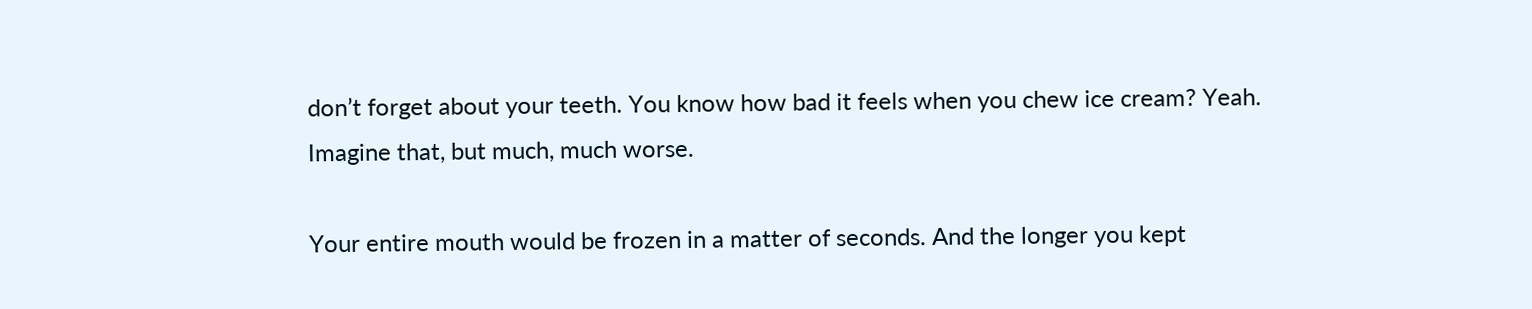don’t forget about your teeth. You know how bad it feels when you chew ice cream? Yeah. Imagine that, but much, much worse.

Your entire mouth would be frozen in a matter of seconds. And the longer you kept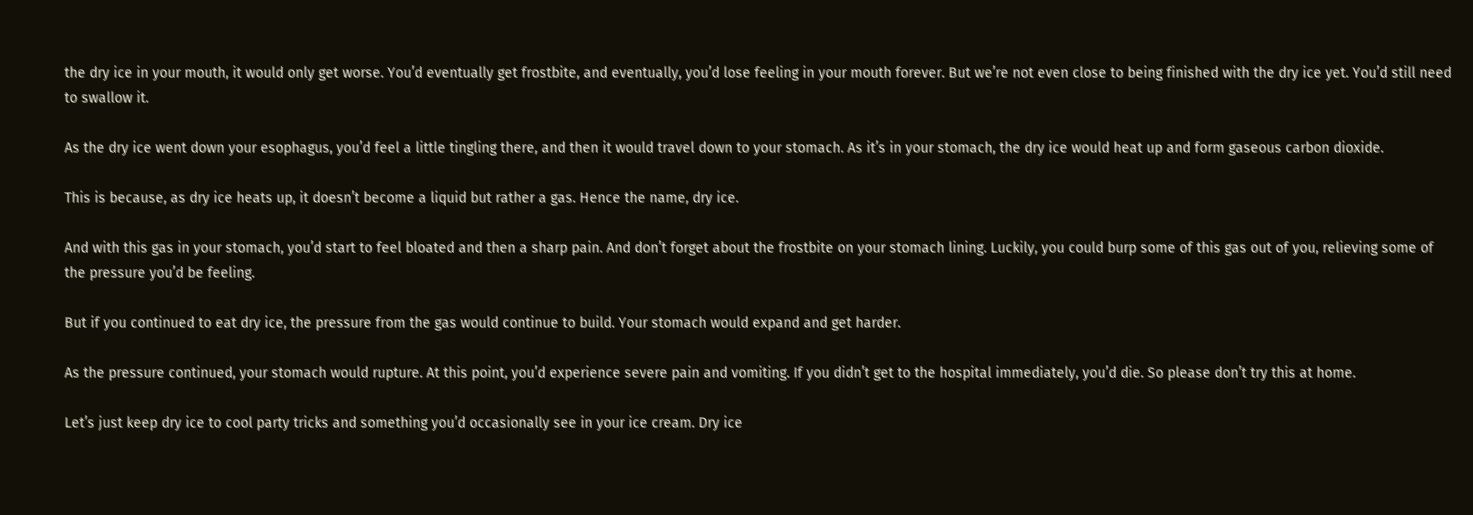the dry ice in your mouth, it would only get worse. You’d eventually get frostbite, and eventually, you’d lose feeling in your mouth forever. But we’re not even close to being finished with the dry ice yet. You’d still need to swallow it.

As the dry ice went down your esophagus, you’d feel a little tingling there, and then it would travel down to your stomach. As it’s in your stomach, the dry ice would heat up and form gaseous carbon dioxide.

This is because, as dry ice heats up, it doesn’t become a liquid but rather a gas. Hence the name, dry ice.

And with this gas in your stomach, you’d start to feel bloated and then a sharp pain. And don’t forget about the frostbite on your stomach lining. Luckily, you could burp some of this gas out of you, relieving some of the pressure you’d be feeling.

But if you continued to eat dry ice, the pressure from the gas would continue to build. Your stomach would expand and get harder.

As the pressure continued, your stomach would rupture. At this point, you’d experience severe pain and vomiting. If you didn’t get to the hospital immediately, you’d die. So please don’t try this at home.

Let’s just keep dry ice to cool party tricks and something you’d occasionally see in your ice cream. Dry ice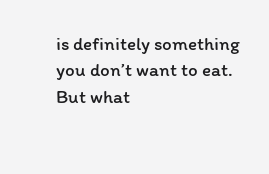is definitely something you don’t want to eat. But what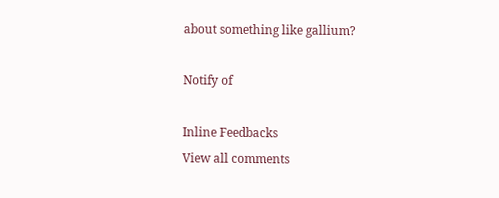about something like gallium?

Notify of

Inline Feedbacks
View all comments